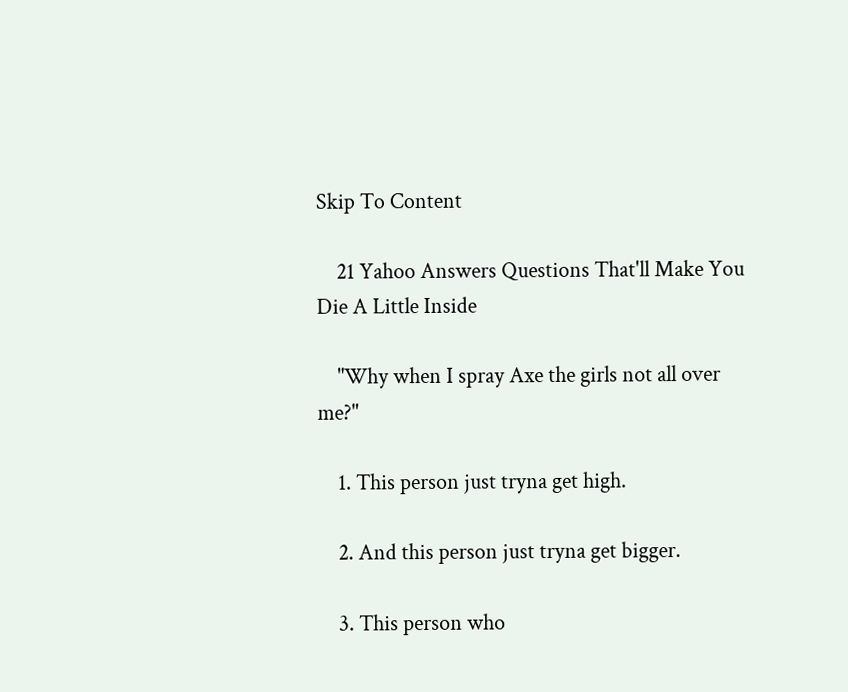Skip To Content

    21 Yahoo Answers Questions That'll Make You Die A Little Inside

    "Why when I spray Axe the girls not all over me?"

    1. This person just tryna get high.

    2. And this person just tryna get bigger.

    3. This person who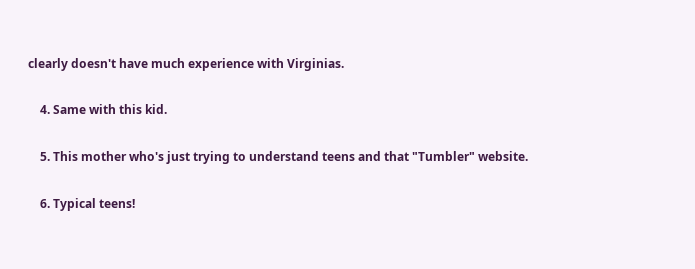clearly doesn't have much experience with Virginias.

    4. Same with this kid.

    5. This mother who's just trying to understand teens and that "Tumbler" website.

    6. Typical teens!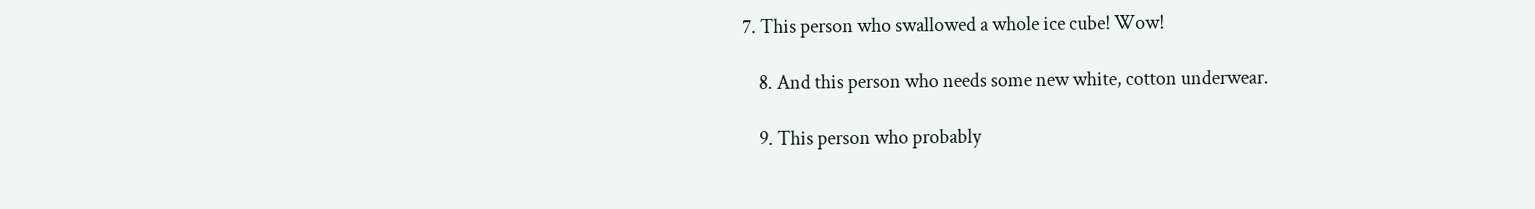7. This person who swallowed a whole ice cube! Wow!

    8. And this person who needs some new white, cotton underwear.

    9. This person who probably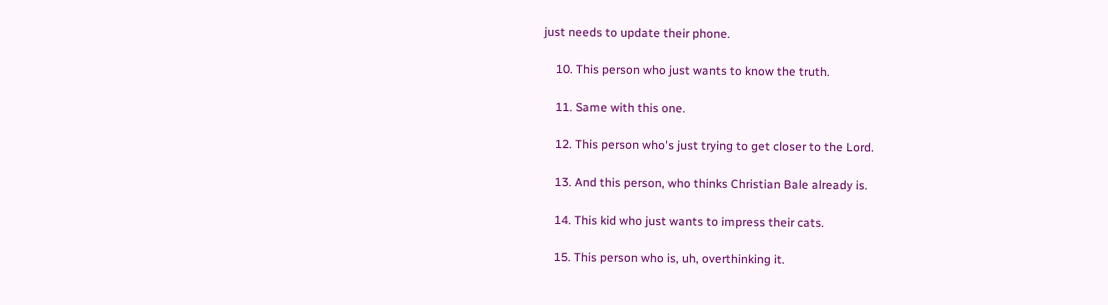just needs to update their phone.

    10. This person who just wants to know the truth.

    11. Same with this one.

    12. This person who's just trying to get closer to the Lord.

    13. And this person, who thinks Christian Bale already is.

    14. This kid who just wants to impress their cats.

    15. This person who is, uh, overthinking it.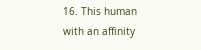16. This human with an affinity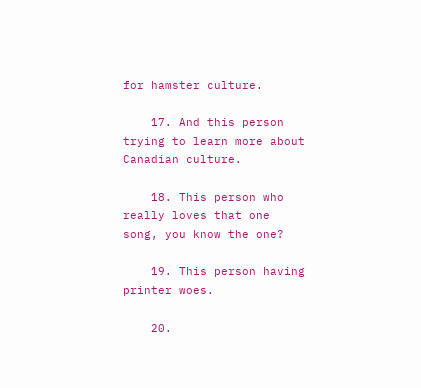for hamster culture.

    17. And this person trying to learn more about Canadian culture.

    18. This person who really loves that one song, you know the one?

    19. This person having printer woes.

    20.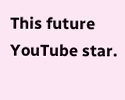This future YouTube star.